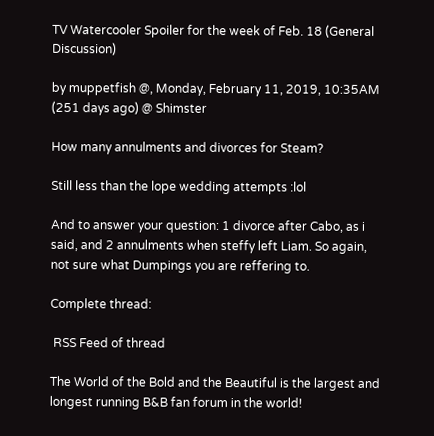TV Watercooler Spoiler for the week of Feb. 18 (General Discussion)

by muppetfish @, Monday, February 11, 2019, 10:35AM (251 days ago) @ Shimster

How many annulments and divorces for Steam?

Still less than the lope wedding attempts :lol

And to answer your question: 1 divorce after Cabo, as i said, and 2 annulments when steffy left Liam. So again, not sure what Dumpings you are reffering to.

Complete thread:

 RSS Feed of thread

The World of the Bold and the Beautiful is the largest and longest running B&B fan forum in the world!